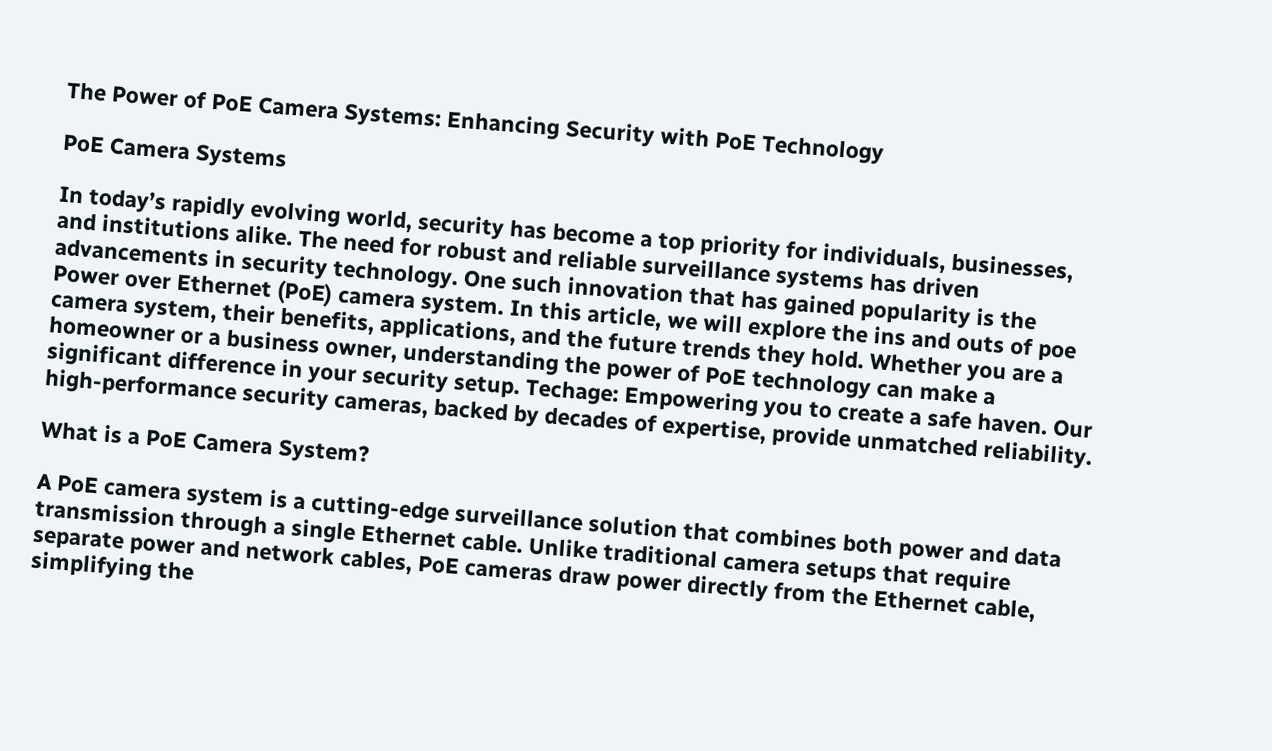The Power of PoE Camera Systems: Enhancing Security with PoE Technology

PoE Camera Systems

In today’s rapidly evolving world, security has become a top priority for individuals, businesses, and institutions alike. The need for robust and reliable surveillance systems has driven advancements in security technology. One such innovation that has gained popularity is the Power over Ethernet (PoE) camera system. In this article, we will explore the ins and outs of poe camera system, their benefits, applications, and the future trends they hold. Whether you are a homeowner or a business owner, understanding the power of PoE technology can make a significant difference in your security setup. Techage: Empowering you to create a safe haven. Our high-performance security cameras, backed by decades of expertise, provide unmatched reliability.

What is a PoE Camera System?

A PoE camera system is a cutting-edge surveillance solution that combines both power and data transmission through a single Ethernet cable. Unlike traditional camera setups that require separate power and network cables, PoE cameras draw power directly from the Ethernet cable, simplifying the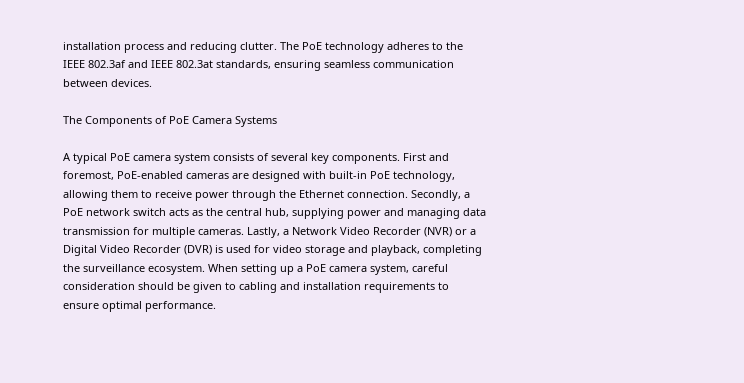installation process and reducing clutter. The PoE technology adheres to the IEEE 802.3af and IEEE 802.3at standards, ensuring seamless communication between devices.

The Components of PoE Camera Systems

A typical PoE camera system consists of several key components. First and foremost, PoE-enabled cameras are designed with built-in PoE technology, allowing them to receive power through the Ethernet connection. Secondly, a PoE network switch acts as the central hub, supplying power and managing data transmission for multiple cameras. Lastly, a Network Video Recorder (NVR) or a Digital Video Recorder (DVR) is used for video storage and playback, completing the surveillance ecosystem. When setting up a PoE camera system, careful consideration should be given to cabling and installation requirements to ensure optimal performance.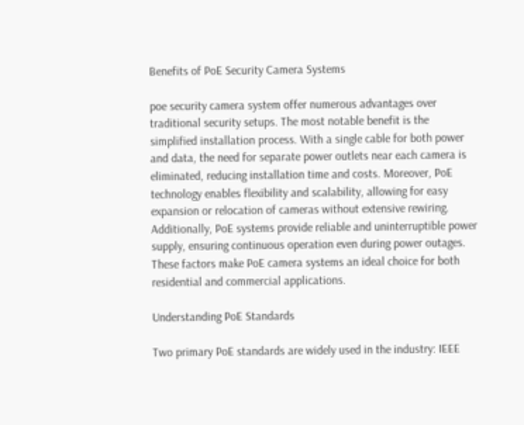Benefits of PoE Security Camera Systems

poe security camera system offer numerous advantages over traditional security setups. The most notable benefit is the simplified installation process. With a single cable for both power and data, the need for separate power outlets near each camera is eliminated, reducing installation time and costs. Moreover, PoE technology enables flexibility and scalability, allowing for easy expansion or relocation of cameras without extensive rewiring. Additionally, PoE systems provide reliable and uninterruptible power supply, ensuring continuous operation even during power outages. These factors make PoE camera systems an ideal choice for both residential and commercial applications.

Understanding PoE Standards

Two primary PoE standards are widely used in the industry: IEEE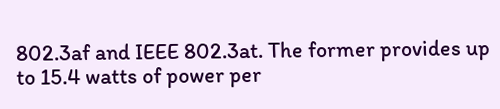802.3af and IEEE 802.3at. The former provides up to 15.4 watts of power per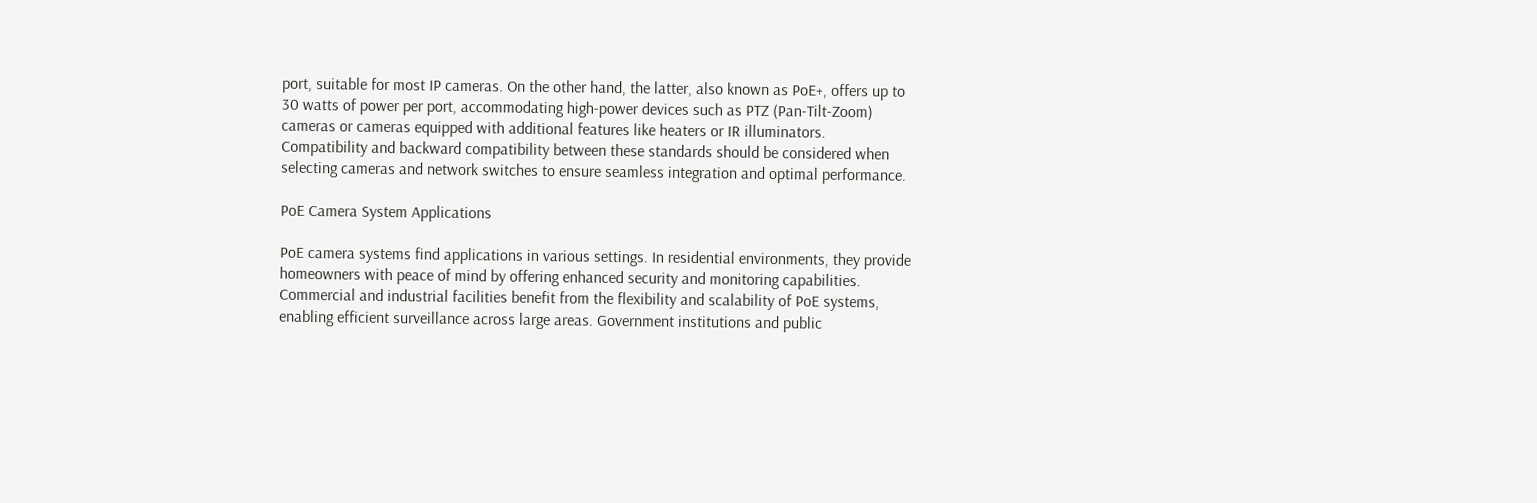port, suitable for most IP cameras. On the other hand, the latter, also known as PoE+, offers up to 30 watts of power per port, accommodating high-power devices such as PTZ (Pan-Tilt-Zoom) cameras or cameras equipped with additional features like heaters or IR illuminators. Compatibility and backward compatibility between these standards should be considered when selecting cameras and network switches to ensure seamless integration and optimal performance.

PoE Camera System Applications

PoE camera systems find applications in various settings. In residential environments, they provide homeowners with peace of mind by offering enhanced security and monitoring capabilities. Commercial and industrial facilities benefit from the flexibility and scalability of PoE systems, enabling efficient surveillance across large areas. Government institutions and public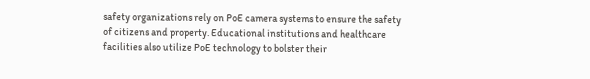safety organizations rely on PoE camera systems to ensure the safety of citizens and property. Educational institutions and healthcare facilities also utilize PoE technology to bolster their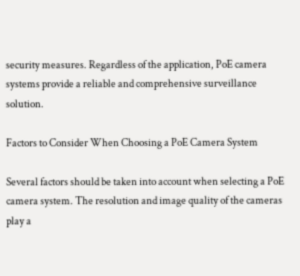security measures. Regardless of the application, PoE camera systems provide a reliable and comprehensive surveillance solution.

Factors to Consider When Choosing a PoE Camera System

Several factors should be taken into account when selecting a PoE camera system. The resolution and image quality of the cameras play a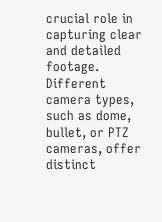crucial role in capturing clear and detailed footage. Different camera types, such as dome, bullet, or PTZ cameras, offer distinct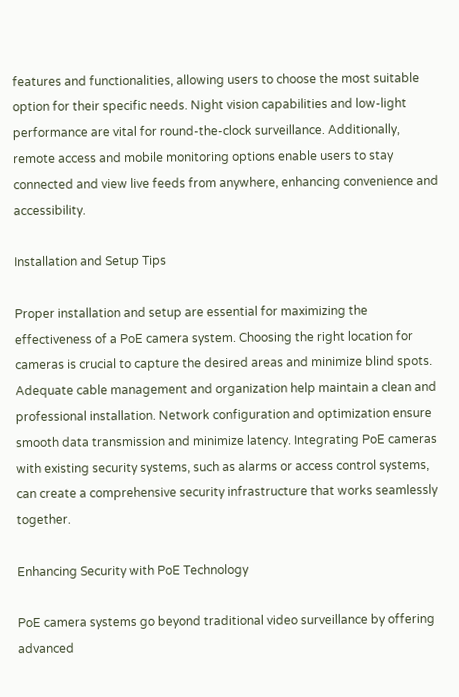features and functionalities, allowing users to choose the most suitable option for their specific needs. Night vision capabilities and low-light performance are vital for round-the-clock surveillance. Additionally, remote access and mobile monitoring options enable users to stay connected and view live feeds from anywhere, enhancing convenience and accessibility.

Installation and Setup Tips

Proper installation and setup are essential for maximizing the effectiveness of a PoE camera system. Choosing the right location for cameras is crucial to capture the desired areas and minimize blind spots. Adequate cable management and organization help maintain a clean and professional installation. Network configuration and optimization ensure smooth data transmission and minimize latency. Integrating PoE cameras with existing security systems, such as alarms or access control systems, can create a comprehensive security infrastructure that works seamlessly together.

Enhancing Security with PoE Technology

PoE camera systems go beyond traditional video surveillance by offering advanced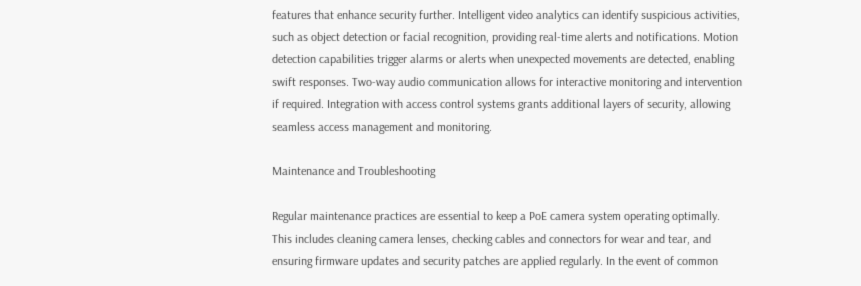features that enhance security further. Intelligent video analytics can identify suspicious activities, such as object detection or facial recognition, providing real-time alerts and notifications. Motion detection capabilities trigger alarms or alerts when unexpected movements are detected, enabling swift responses. Two-way audio communication allows for interactive monitoring and intervention if required. Integration with access control systems grants additional layers of security, allowing seamless access management and monitoring.

Maintenance and Troubleshooting

Regular maintenance practices are essential to keep a PoE camera system operating optimally. This includes cleaning camera lenses, checking cables and connectors for wear and tear, and ensuring firmware updates and security patches are applied regularly. In the event of common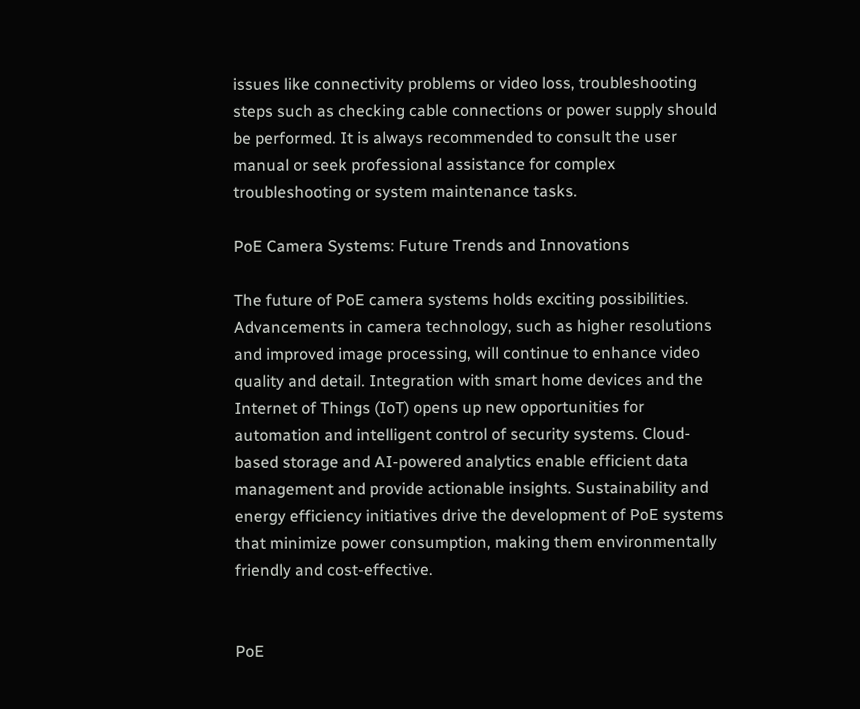issues like connectivity problems or video loss, troubleshooting steps such as checking cable connections or power supply should be performed. It is always recommended to consult the user manual or seek professional assistance for complex troubleshooting or system maintenance tasks.

PoE Camera Systems: Future Trends and Innovations

The future of PoE camera systems holds exciting possibilities. Advancements in camera technology, such as higher resolutions and improved image processing, will continue to enhance video quality and detail. Integration with smart home devices and the Internet of Things (IoT) opens up new opportunities for automation and intelligent control of security systems. Cloud-based storage and AI-powered analytics enable efficient data management and provide actionable insights. Sustainability and energy efficiency initiatives drive the development of PoE systems that minimize power consumption, making them environmentally friendly and cost-effective.


PoE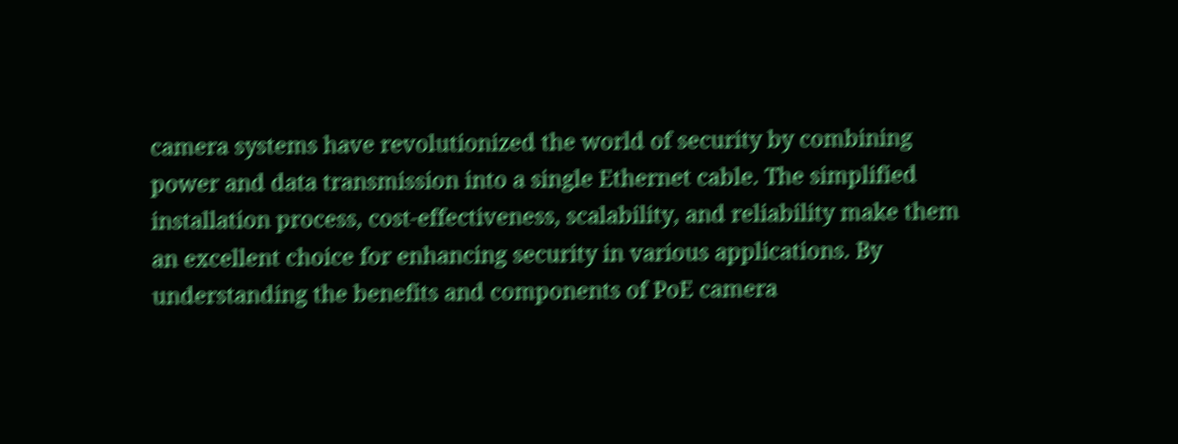camera systems have revolutionized the world of security by combining power and data transmission into a single Ethernet cable. The simplified installation process, cost-effectiveness, scalability, and reliability make them an excellent choice for enhancing security in various applications. By understanding the benefits and components of PoE camera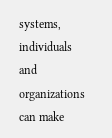systems, individuals and organizations can make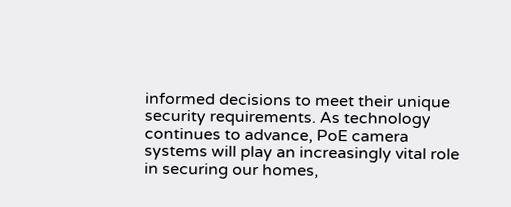informed decisions to meet their unique security requirements. As technology continues to advance, PoE camera systems will play an increasingly vital role in securing our homes,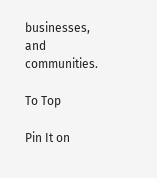businesses, and communities.

To Top

Pin It on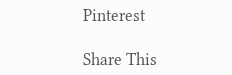Pinterest

Share This